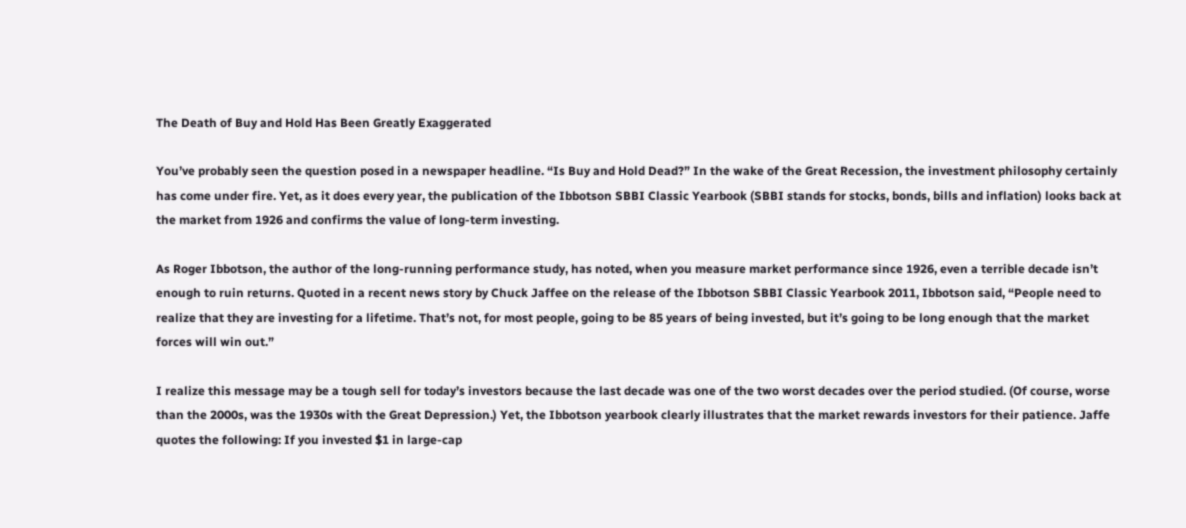The Death of Buy and Hold Has Been Greatly Exaggerated

You’ve probably seen the question posed in a newspaper headline. “Is Buy and Hold Dead?” In the wake of the Great Recession, the investment philosophy certainly has come under fire. Yet, as it does every year, the publication of the Ibbotson SBBI Classic Yearbook (SBBI stands for stocks, bonds, bills and inflation) looks back at the market from 1926 and confirms the value of long-term investing.

As Roger Ibbotson, the author of the long-running performance study, has noted, when you measure market performance since 1926, even a terrible decade isn’t enough to ruin returns. Quoted in a recent news story by Chuck Jaffee on the release of the Ibbotson SBBI Classic Yearbook 2011, Ibbotson said, “People need to realize that they are investing for a lifetime. That’s not, for most people, going to be 85 years of being invested, but it’s going to be long enough that the market forces will win out.”

I realize this message may be a tough sell for today’s investors because the last decade was one of the two worst decades over the period studied. (Of course, worse than the 2000s, was the 1930s with the Great Depression.) Yet, the Ibbotson yearbook clearly illustrates that the market rewards investors for their patience. Jaffe quotes the following: If you invested $1 in large-cap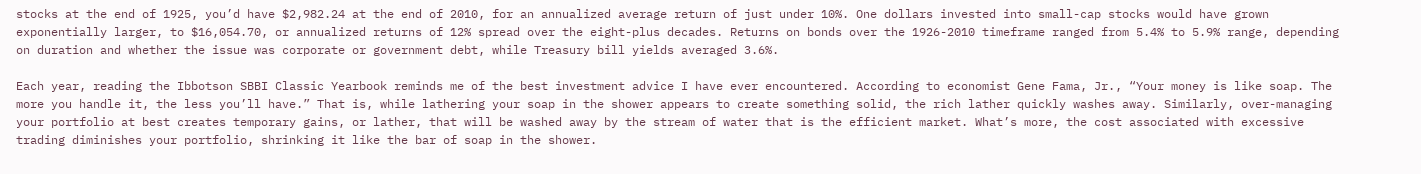stocks at the end of 1925, you’d have $2,982.24 at the end of 2010, for an annualized average return of just under 10%. One dollars invested into small-cap stocks would have grown exponentially larger, to $16,054.70, or annualized returns of 12% spread over the eight-plus decades. Returns on bonds over the 1926-2010 timeframe ranged from 5.4% to 5.9% range, depending on duration and whether the issue was corporate or government debt, while Treasury bill yields averaged 3.6%.

Each year, reading the Ibbotson SBBI Classic Yearbook reminds me of the best investment advice I have ever encountered. According to economist Gene Fama, Jr., “Your money is like soap. The more you handle it, the less you’ll have.” That is, while lathering your soap in the shower appears to create something solid, the rich lather quickly washes away. Similarly, over-managing your portfolio at best creates temporary gains, or lather, that will be washed away by the stream of water that is the efficient market. What’s more, the cost associated with excessive trading diminishes your portfolio, shrinking it like the bar of soap in the shower.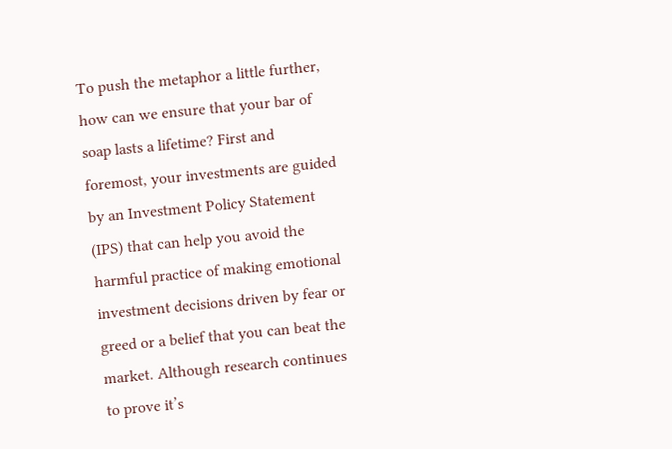To push the metaphor a little further, how can we ensure that your bar of soap lasts a lifetime? First and foremost, your investments are guided by an Investment Policy Statement (IPS) that can help you avoid the harmful practice of making emotional investment decisions driven by fear or greed or a belief that you can beat the market. Although research continues to prove it’s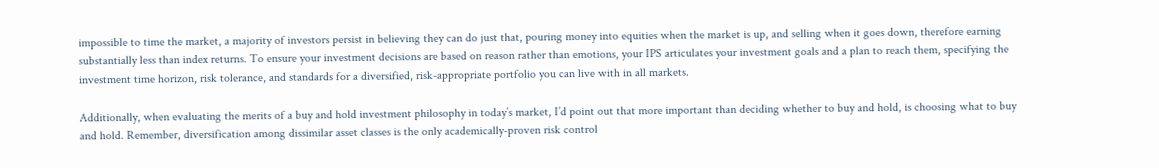impossible to time the market, a majority of investors persist in believing they can do just that, pouring money into equities when the market is up, and selling when it goes down, therefore earning substantially less than index returns. To ensure your investment decisions are based on reason rather than emotions, your IPS articulates your investment goals and a plan to reach them, specifying the investment time horizon, risk tolerance, and standards for a diversified, risk-appropriate portfolio you can live with in all markets.

Additionally, when evaluating the merits of a buy and hold investment philosophy in today’s market, I’d point out that more important than deciding whether to buy and hold, is choosing what to buy and hold. Remember, diversification among dissimilar asset classes is the only academically-proven risk control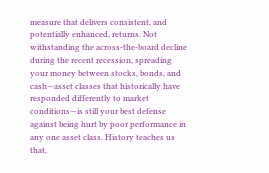measure that delivers consistent, and potentially enhanced, returns. Not withstanding the across-the-board decline during the recent recession, spreading your money between stocks, bonds, and cash—asset classes that historically have responded differently to market conditions—is still your best defense against being hurt by poor performance in any one asset class. History teaches us that,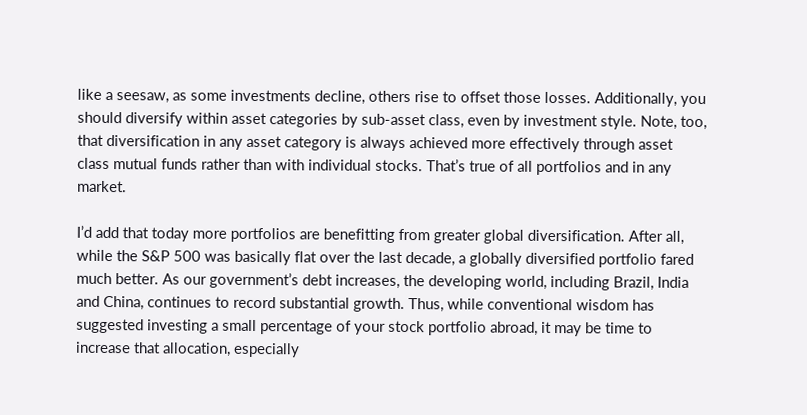like a seesaw, as some investments decline, others rise to offset those losses. Additionally, you should diversify within asset categories by sub-asset class, even by investment style. Note, too, that diversification in any asset category is always achieved more effectively through asset class mutual funds rather than with individual stocks. That’s true of all portfolios and in any market.

I’d add that today more portfolios are benefitting from greater global diversification. After all, while the S&P 500 was basically flat over the last decade, a globally diversified portfolio fared much better. As our government’s debt increases, the developing world, including Brazil, India and China, continues to record substantial growth. Thus, while conventional wisdom has suggested investing a small percentage of your stock portfolio abroad, it may be time to increase that allocation, especially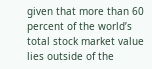given that more than 60 percent of the world’s total stock market value lies outside of the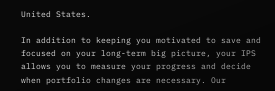United States.

In addition to keeping you motivated to save and focused on your long-term big picture, your IPS allows you to measure your progress and decide when portfolio changes are necessary. Our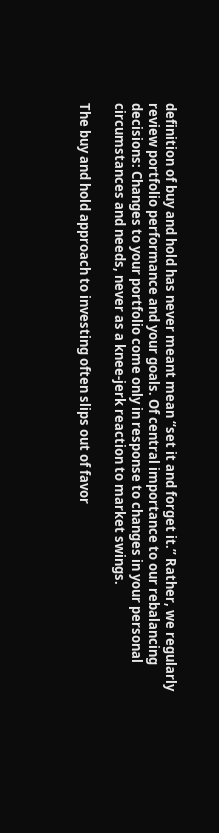definition of buy and hold has never meant mean “set it and forget it.” Rather, we regularly review portfolio performance and your goals. Of central importance to our rebalancing decisions: Changes to your portfolio come only in response to changes in your personal circumstances and needs, never as a knee-jerk reaction to market swings.

The buy and hold approach to investing often slips out of favor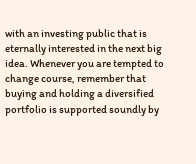with an investing public that is eternally interested in the next big idea. Whenever you are tempted to change course, remember that buying and holding a diversified portfolio is supported soundly by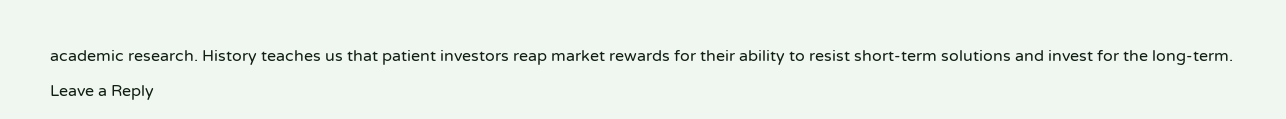academic research. History teaches us that patient investors reap market rewards for their ability to resist short-term solutions and invest for the long-term.

Leave a Reply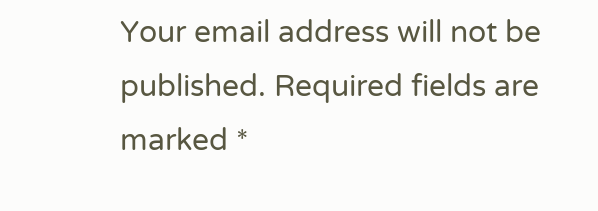Your email address will not be published. Required fields are marked *